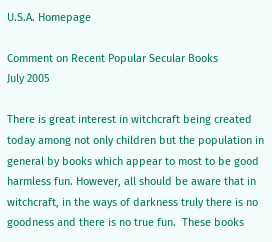U.S.A. Homepage

Comment on Recent Popular Secular Books
July 2005

There is great interest in witchcraft being created today among not only children but the population in general by books which appear to most to be good harmless fun. However, all should be aware that in witchcraft, in the ways of darkness truly there is no goodness and there is no true fun.  These books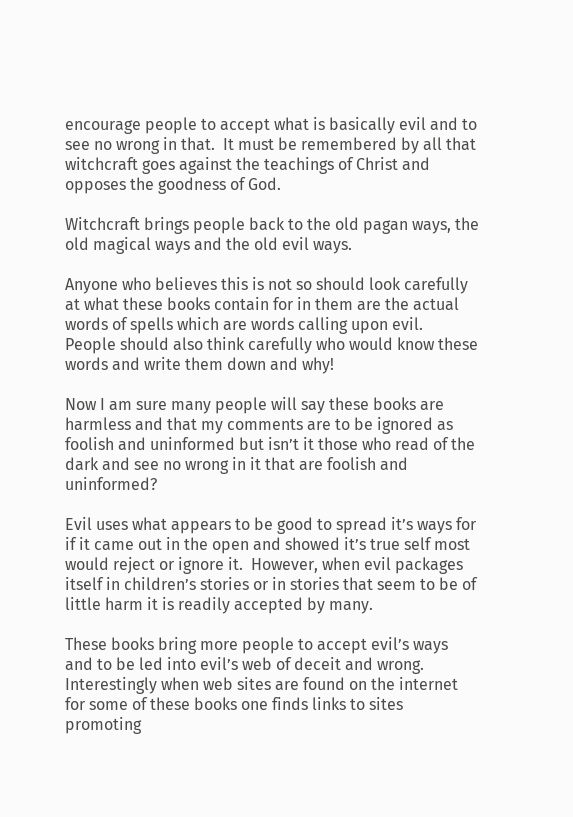encourage people to accept what is basically evil and to see no wrong in that.  It must be remembered by all that witchcraft goes against the teachings of Christ and opposes the goodness of God.

Witchcraft brings people back to the old pagan ways, the old magical ways and the old evil ways.

Anyone who believes this is not so should look carefully at what these books contain for in them are the actual words of spells which are words calling upon evil.  People should also think carefully who would know these words and write them down and why!

Now I am sure many people will say these books are harmless and that my comments are to be ignored as foolish and uninformed but isn’t it those who read of the dark and see no wrong in it that are foolish and uninformed?

Evil uses what appears to be good to spread it’s ways for if it came out in the open and showed it’s true self most would reject or ignore it.  However, when evil packages itself in children’s stories or in stories that seem to be of little harm it is readily accepted by many.

These books bring more people to accept evil’s ways and to be led into evil’s web of deceit and wrong.  Interestingly when web sites are found on the internet for some of these books one finds links to sites promoting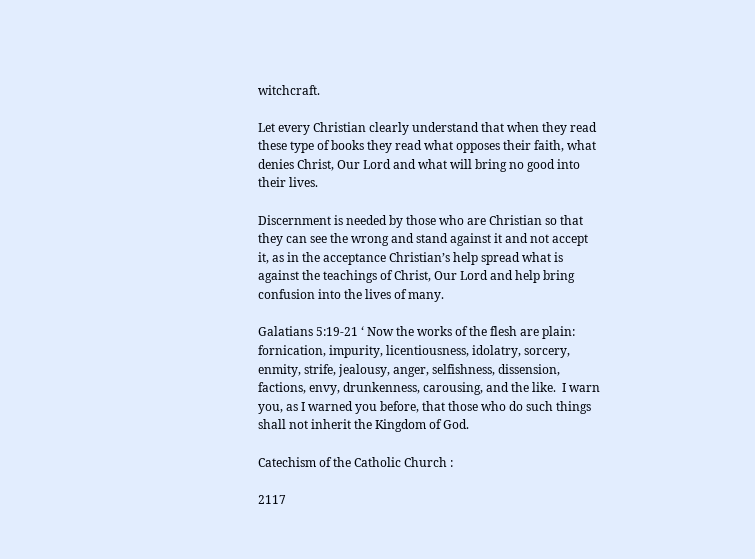witchcraft.

Let every Christian clearly understand that when they read these type of books they read what opposes their faith, what denies Christ, Our Lord and what will bring no good into their lives.

Discernment is needed by those who are Christian so that they can see the wrong and stand against it and not accept it, as in the acceptance Christian’s help spread what is against the teachings of Christ, Our Lord and help bring confusion into the lives of many.

Galatians 5:19-21 ‘ Now the works of the flesh are plain: fornication, impurity, licentiousness, idolatry, sorcery, enmity, strife, jealousy, anger, selfishness, dissension, factions, envy, drunkenness, carousing, and the like.  I warn you, as I warned you before, that those who do such things shall not inherit the Kingdom of God.

Catechism of the Catholic Church :

2117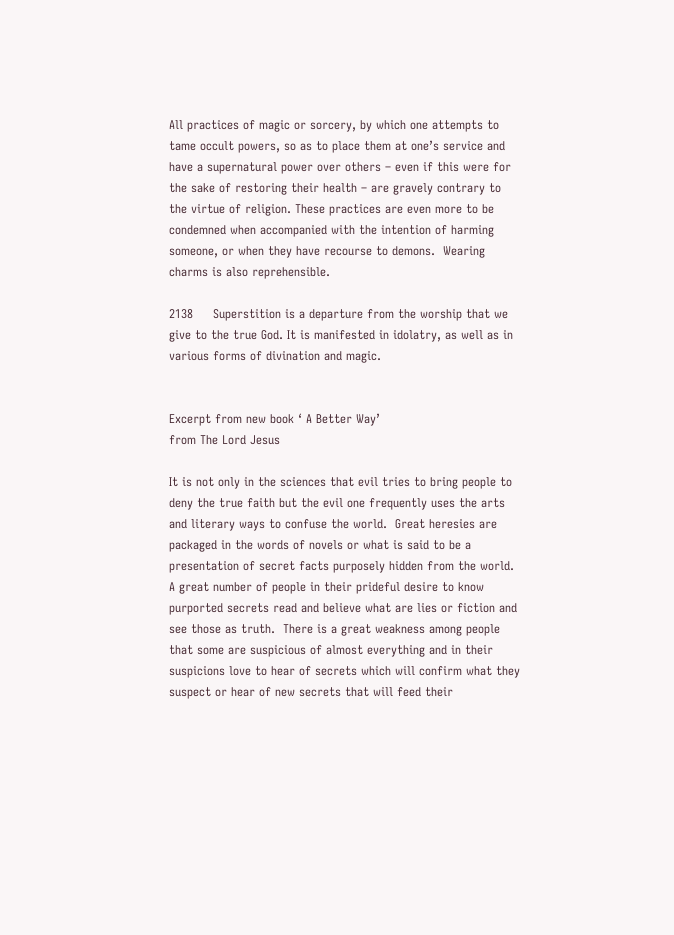All practices of magic or sorcery, by which one attempts to tame occult powers, so as to place them at one’s service and have a supernatural power over others – even if this were for the sake of restoring their health – are gravely contrary to the virtue of religion. These practices are even more to be condemned when accompanied with the intention of harming someone, or when they have recourse to demons.  Wearing charms is also reprehensible.

2138     Superstition is a departure from the worship that we give to the true God. It is manifested in idolatry, as well as in various forms of divination and magic.


Excerpt from new book ‘ A Better Way’
from The Lord Jesus

It is not only in the sciences that evil tries to bring people to deny the true faith but the evil one frequently uses the arts and literary ways to confuse the world.  Great heresies are packaged in the words of novels or what is said to be a presentation of secret facts purposely hidden from the world.  A great number of people in their prideful desire to know purported secrets read and believe what are lies or fiction and see those as truth.  There is a great weakness among people that some are suspicious of almost everything and in their suspicions love to hear of secrets which will confirm what they suspect or hear of new secrets that will feed their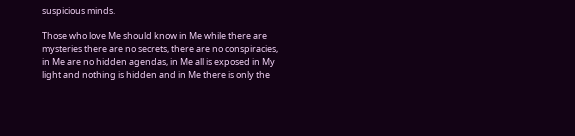suspicious minds.

Those who love Me should know in Me while there are mysteries there are no secrets, there are no conspiracies, in Me are no hidden agendas, in Me all is exposed in My light and nothing is hidden and in Me there is only the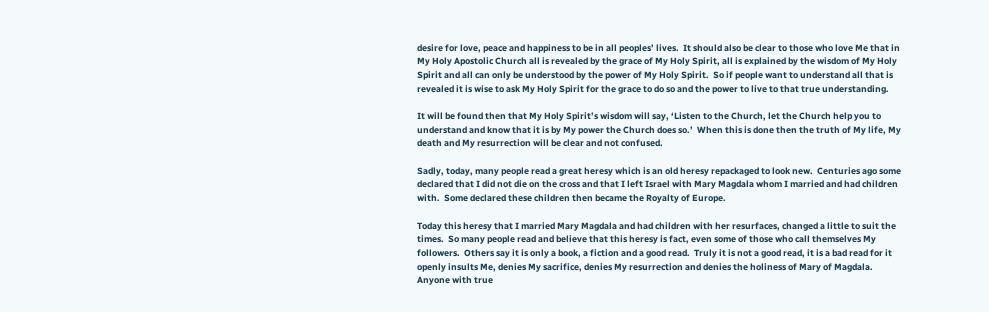desire for love, peace and happiness to be in all peoples’ lives.  It should also be clear to those who love Me that in My Holy Apostolic Church all is revealed by the grace of My Holy Spirit, all is explained by the wisdom of My Holy Spirit and all can only be understood by the power of My Holy Spirit.  So if people want to understand all that is revealed it is wise to ask My Holy Spirit for the grace to do so and the power to live to that true understanding.

It will be found then that My Holy Spirit’s wisdom will say, ‘Listen to the Church, let the Church help you to understand and know that it is by My power the Church does so.’  When this is done then the truth of My life, My death and My resurrection will be clear and not confused.

Sadly, today, many people read a great heresy which is an old heresy repackaged to look new.  Centuries ago some declared that I did not die on the cross and that I left Israel with Mary Magdala whom I married and had children with.  Some declared these children then became the Royalty of Europe.

Today this heresy that I married Mary Magdala and had children with her resurfaces, changed a little to suit the times.  So many people read and believe that this heresy is fact, even some of those who call themselves My followers.  Others say it is only a book, a fiction and a good read.  Truly it is not a good read, it is a bad read for it openly insults Me, denies My sacrifice, denies My resurrection and denies the holiness of Mary of Magdala.  Anyone with true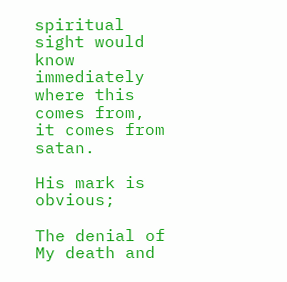spiritual sight would know immediately where this comes from, it comes from satan.

His mark is obvious;

The denial of My death and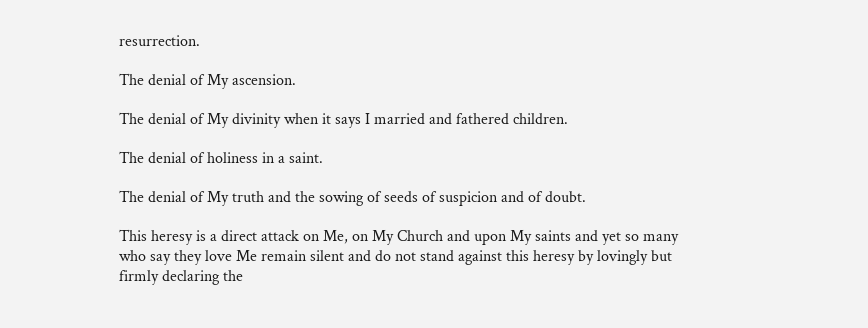resurrection.

The denial of My ascension.

The denial of My divinity when it says I married and fathered children.

The denial of holiness in a saint.

The denial of My truth and the sowing of seeds of suspicion and of doubt.

This heresy is a direct attack on Me, on My Church and upon My saints and yet so many who say they love Me remain silent and do not stand against this heresy by lovingly but firmly declaring the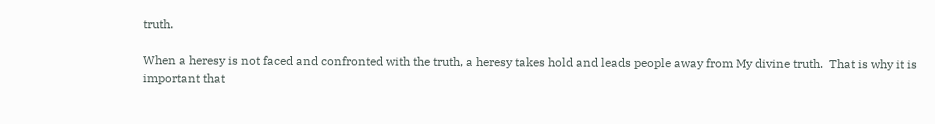truth.

When a heresy is not faced and confronted with the truth, a heresy takes hold and leads people away from My divine truth.  That is why it is important that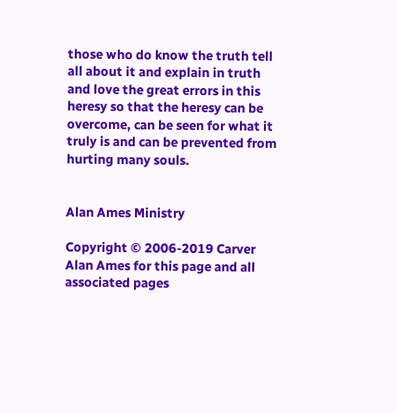those who do know the truth tell all about it and explain in truth and love the great errors in this heresy so that the heresy can be overcome, can be seen for what it truly is and can be prevented from hurting many souls.


Alan Ames Ministry

Copyright © 2006-2019 Carver Alan Ames for this page and all associated pages